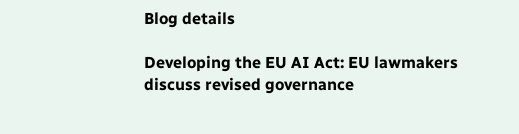Blog details

Developing the EU AI Act: EU lawmakers discuss revised governance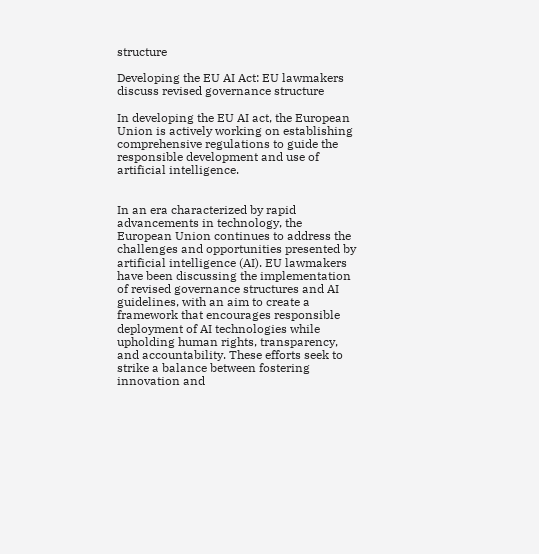structure

Developing the EU AI Act: EU lawmakers discuss revised governance structure

In developing the EU AI act, the European Union is actively working on establishing comprehensive regulations to guide the responsible development and use of artificial intelligence.


In an era characterized by rapid advancements in technology, the European Union continues to address the challenges and opportunities presented by artificial intelligence (AI). EU lawmakers have been discussing the implementation of revised governance structures and AI guidelines, with an aim to create a framework that encourages responsible deployment of AI technologies while upholding human rights, transparency, and accountability. These efforts seek to strike a balance between fostering innovation and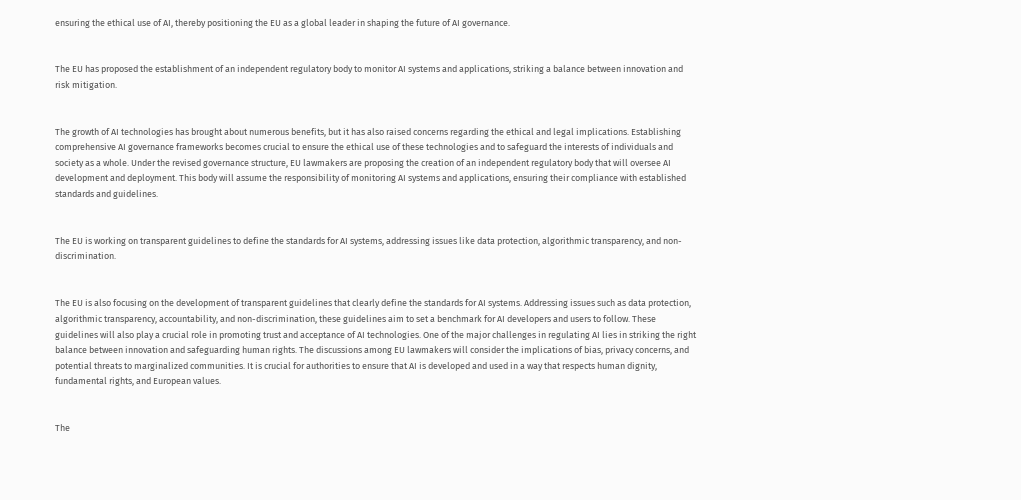ensuring the ethical use of AI, thereby positioning the EU as a global leader in shaping the future of AI governance.


The EU has proposed the establishment of an independent regulatory body to monitor AI systems and applications, striking a balance between innovation and risk mitigation.


The growth of AI technologies has brought about numerous benefits, but it has also raised concerns regarding the ethical and legal implications. Establishing comprehensive AI governance frameworks becomes crucial to ensure the ethical use of these technologies and to safeguard the interests of individuals and society as a whole. Under the revised governance structure, EU lawmakers are proposing the creation of an independent regulatory body that will oversee AI development and deployment. This body will assume the responsibility of monitoring AI systems and applications, ensuring their compliance with established standards and guidelines.


The EU is working on transparent guidelines to define the standards for AI systems, addressing issues like data protection, algorithmic transparency, and non-discrimination.


The EU is also focusing on the development of transparent guidelines that clearly define the standards for AI systems. Addressing issues such as data protection, algorithmic transparency, accountability, and non-discrimination, these guidelines aim to set a benchmark for AI developers and users to follow. These guidelines will also play a crucial role in promoting trust and acceptance of AI technologies. One of the major challenges in regulating AI lies in striking the right balance between innovation and safeguarding human rights. The discussions among EU lawmakers will consider the implications of bias, privacy concerns, and potential threats to marginalized communities. It is crucial for authorities to ensure that AI is developed and used in a way that respects human dignity, fundamental rights, and European values.


The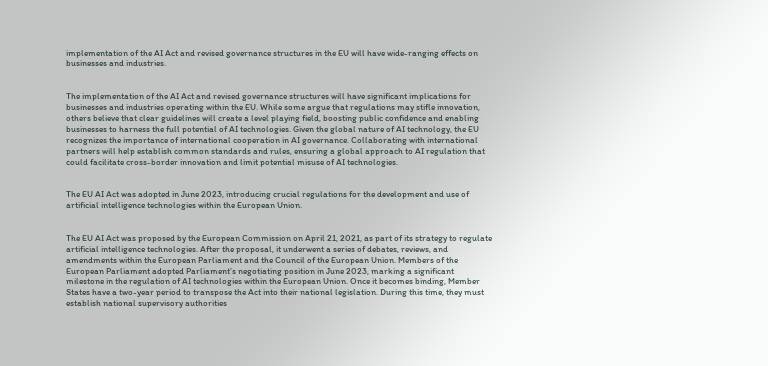implementation of the AI Act and revised governance structures in the EU will have wide-ranging effects on businesses and industries.


The implementation of the AI Act and revised governance structures will have significant implications for businesses and industries operating within the EU. While some argue that regulations may stifle innovation, others believe that clear guidelines will create a level playing field, boosting public confidence and enabling businesses to harness the full potential of AI technologies. Given the global nature of AI technology, the EU recognizes the importance of international cooperation in AI governance. Collaborating with international partners will help establish common standards and rules, ensuring a global approach to AI regulation that could facilitate cross-border innovation and limit potential misuse of AI technologies.


The EU AI Act was adopted in June 2023, introducing crucial regulations for the development and use of artificial intelligence technologies within the European Union.


The EU AI Act was proposed by the European Commission on April 21, 2021, as part of its strategy to regulate artificial intelligence technologies. After the proposal, it underwent a series of debates, reviews, and amendments within the European Parliament and the Council of the European Union. Members of the European Parliament adopted Parliament’s negotiating position in June 2023, marking a significant milestone in the regulation of AI technologies within the European Union. Once it becomes binding, Member States have a two-year period to transpose the Act into their national legislation. During this time, they must establish national supervisory authorities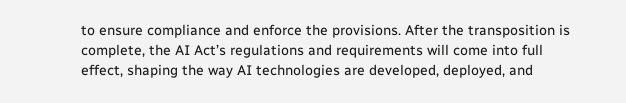to ensure compliance and enforce the provisions. After the transposition is complete, the AI Act’s regulations and requirements will come into full effect, shaping the way AI technologies are developed, deployed, and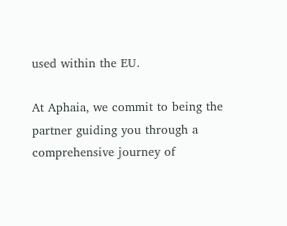used within the EU.

At Aphaia, we commit to being the partner guiding you through a comprehensive journey of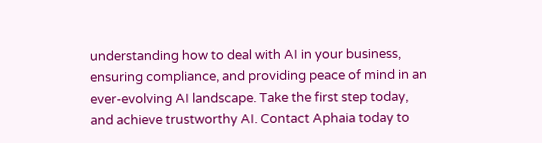understanding how to deal with AI in your business, ensuring compliance, and providing peace of mind in an ever-evolving AI landscape. Take the first step today, and achieve trustworthy AI. Contact Aphaia today to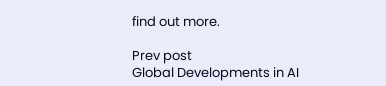find out more.

Prev post
Global Developments in AI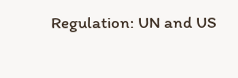Regulation: UN and US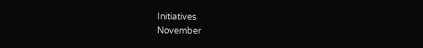Initiatives
November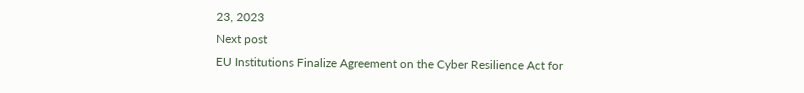23, 2023
Next post
EU Institutions Finalize Agreement on the Cyber Resilience Act for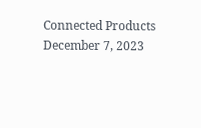Connected Products
December 7, 2023